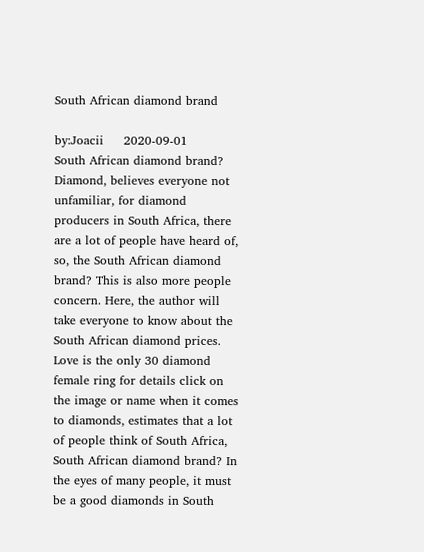South African diamond brand

by:Joacii     2020-09-01
South African diamond brand? Diamond, believes everyone not unfamiliar, for diamond producers in South Africa, there are a lot of people have heard of, so, the South African diamond brand? This is also more people concern. Here, the author will take everyone to know about the South African diamond prices. Love is the only 30 diamond female ring for details click on the image or name when it comes to diamonds, estimates that a lot of people think of South Africa, South African diamond brand? In the eyes of many people, it must be a good diamonds in South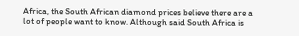Africa, the South African diamond prices believe there are a lot of people want to know. Although said South Africa is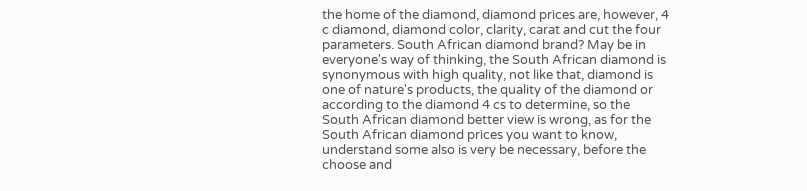the home of the diamond, diamond prices are, however, 4 c diamond, diamond color, clarity, carat and cut the four parameters. South African diamond brand? May be in everyone's way of thinking, the South African diamond is synonymous with high quality, not like that, diamond is one of nature's products, the quality of the diamond or according to the diamond 4 cs to determine, so the South African diamond better view is wrong, as for the South African diamond prices you want to know, understand some also is very be necessary, before the choose and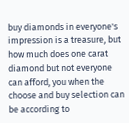buy diamonds in everyone's impression is a treasure, but how much does one carat diamond but not everyone can afford, you when the choose and buy selection can be according to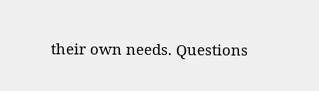their own needs. Questions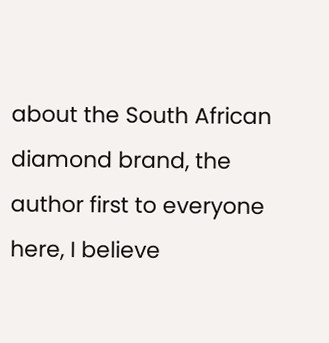about the South African diamond brand, the author first to everyone here, I believe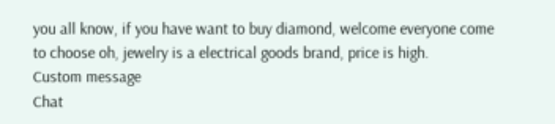you all know, if you have want to buy diamond, welcome everyone come to choose oh, jewelry is a electrical goods brand, price is high.
Custom message
Chat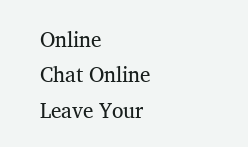Online
Chat Online
Leave Your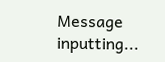Message inputting...